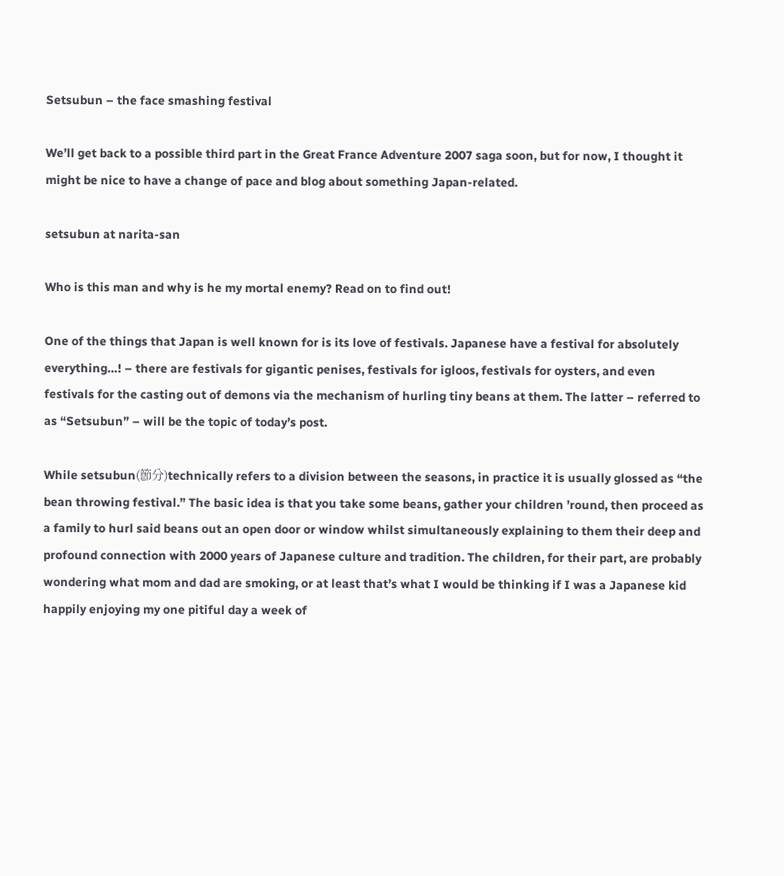Setsubun – the face smashing festival

We’ll get back to a possible third part in the Great France Adventure 2007 saga soon, but for now, I thought it might be nice to have a change of pace and blog about something Japan-related.

setsubun at narita-san

Who is this man and why is he my mortal enemy? Read on to find out!

One of the things that Japan is well known for is its love of festivals. Japanese have a festival for absolutely everything…! – there are festivals for gigantic penises, festivals for igloos, festivals for oysters, and even festivals for the casting out of demons via the mechanism of hurling tiny beans at them. The latter – referred to as “Setsubun” – will be the topic of today’s post.

While setsubun(節分)technically refers to a division between the seasons, in practice it is usually glossed as “the bean throwing festival.” The basic idea is that you take some beans, gather your children ’round, then proceed as a family to hurl said beans out an open door or window whilst simultaneously explaining to them their deep and profound connection with 2000 years of Japanese culture and tradition. The children, for their part, are probably wondering what mom and dad are smoking, or at least that’s what I would be thinking if I was a Japanese kid happily enjoying my one pitiful day a week of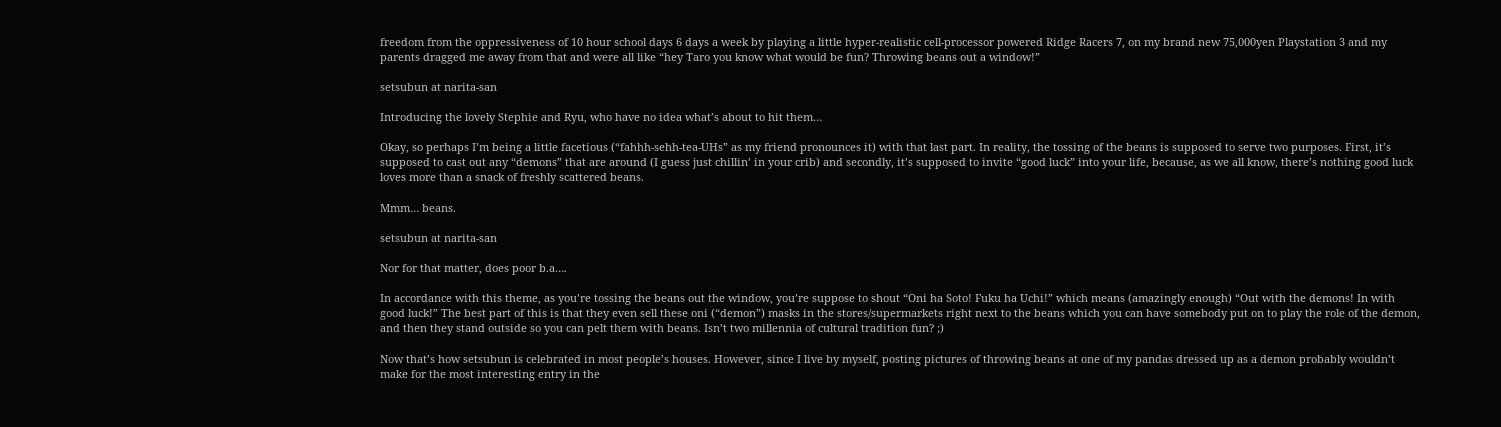freedom from the oppressiveness of 10 hour school days 6 days a week by playing a little hyper-realistic cell-processor powered Ridge Racers 7, on my brand new 75,000yen Playstation 3 and my parents dragged me away from that and were all like “hey Taro you know what would be fun? Throwing beans out a window!”

setsubun at narita-san

Introducing the lovely Stephie and Ryu, who have no idea what’s about to hit them…

Okay, so perhaps I’m being a little facetious (“fahhh-sehh-tea-UHs” as my friend pronounces it) with that last part. In reality, the tossing of the beans is supposed to serve two purposes. First, it’s supposed to cast out any “demons” that are around (I guess just chillin’ in your crib) and secondly, it’s supposed to invite “good luck” into your life, because, as we all know, there’s nothing good luck loves more than a snack of freshly scattered beans.

Mmm… beans.

setsubun at narita-san

Nor for that matter, does poor b.a….

In accordance with this theme, as you’re tossing the beans out the window, you’re suppose to shout “Oni ha Soto! Fuku ha Uchi!” which means (amazingly enough) “Out with the demons! In with good luck!” The best part of this is that they even sell these oni (“demon”) masks in the stores/supermarkets right next to the beans which you can have somebody put on to play the role of the demon, and then they stand outside so you can pelt them with beans. Isn’t two millennia of cultural tradition fun? ;)

Now that’s how setsubun is celebrated in most people’s houses. However, since I live by myself, posting pictures of throwing beans at one of my pandas dressed up as a demon probably wouldn’t make for the most interesting entry in the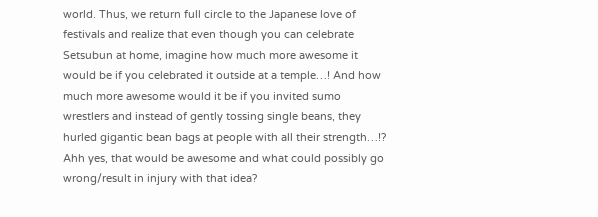world. Thus, we return full circle to the Japanese love of festivals and realize that even though you can celebrate Setsubun at home, imagine how much more awesome it would be if you celebrated it outside at a temple…! And how much more awesome would it be if you invited sumo wrestlers and instead of gently tossing single beans, they hurled gigantic bean bags at people with all their strength…!? Ahh yes, that would be awesome and what could possibly go wrong/result in injury with that idea?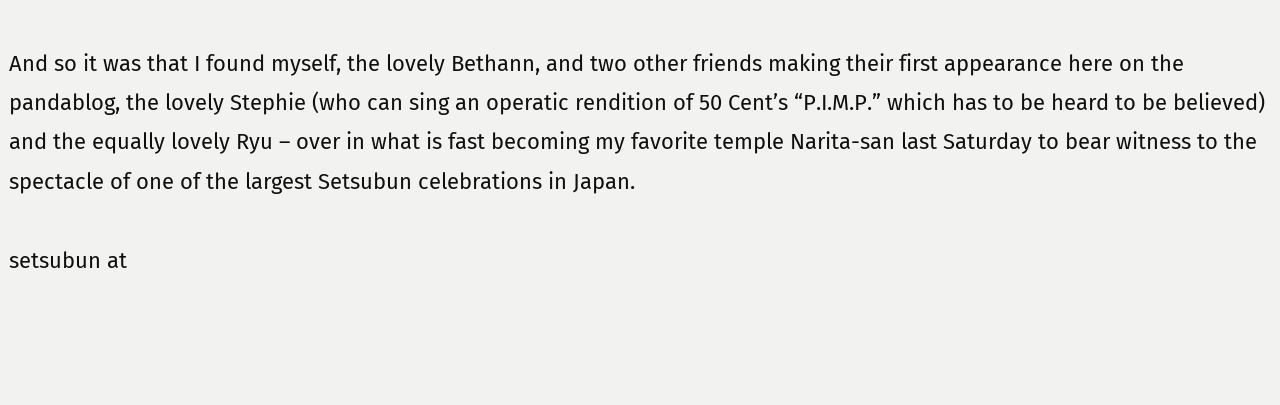And so it was that I found myself, the lovely Bethann, and two other friends making their first appearance here on the pandablog, the lovely Stephie (who can sing an operatic rendition of 50 Cent’s “P.I.M.P.” which has to be heard to be believed) and the equally lovely Ryu – over in what is fast becoming my favorite temple Narita-san last Saturday to bear witness to the spectacle of one of the largest Setsubun celebrations in Japan.

setsubun at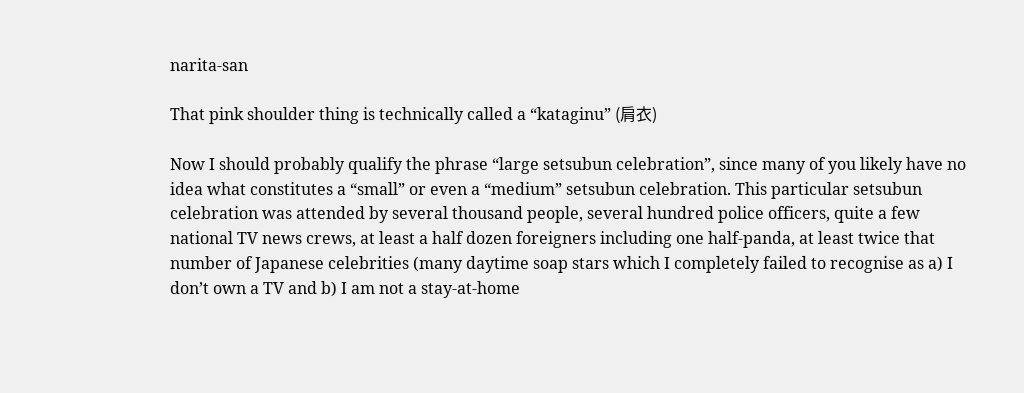narita-san

That pink shoulder thing is technically called a “kataginu” (肩衣)

Now I should probably qualify the phrase “large setsubun celebration”, since many of you likely have no idea what constitutes a “small” or even a “medium” setsubun celebration. This particular setsubun celebration was attended by several thousand people, several hundred police officers, quite a few national TV news crews, at least a half dozen foreigners including one half-panda, at least twice that number of Japanese celebrities (many daytime soap stars which I completely failed to recognise as a) I don’t own a TV and b) I am not a stay-at-home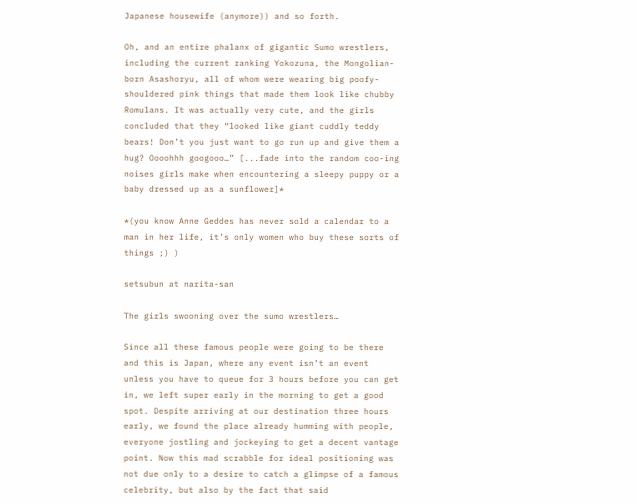Japanese housewife (anymore)) and so forth.

Oh, and an entire phalanx of gigantic Sumo wrestlers, including the current ranking Yokozuna, the Mongolian-born Asashoryu, all of whom were wearing big poofy-shouldered pink things that made them look like chubby Romulans. It was actually very cute, and the girls concluded that they “looked like giant cuddly teddy bears! Don’t you just want to go run up and give them a hug? Oooohhh googooo…” [...fade into the random coo-ing noises girls make when encountering a sleepy puppy or a baby dressed up as a sunflower]*

*(you know Anne Geddes has never sold a calendar to a man in her life, it’s only women who buy these sorts of things ;) )

setsubun at narita-san

The girls swooning over the sumo wrestlers…

Since all these famous people were going to be there and this is Japan, where any event isn’t an event unless you have to queue for 3 hours before you can get in, we left super early in the morning to get a good spot. Despite arriving at our destination three hours early, we found the place already humming with people, everyone jostling and jockeying to get a decent vantage point. Now this mad scrabble for ideal positioning was not due only to a desire to catch a glimpse of a famous celebrity, but also by the fact that said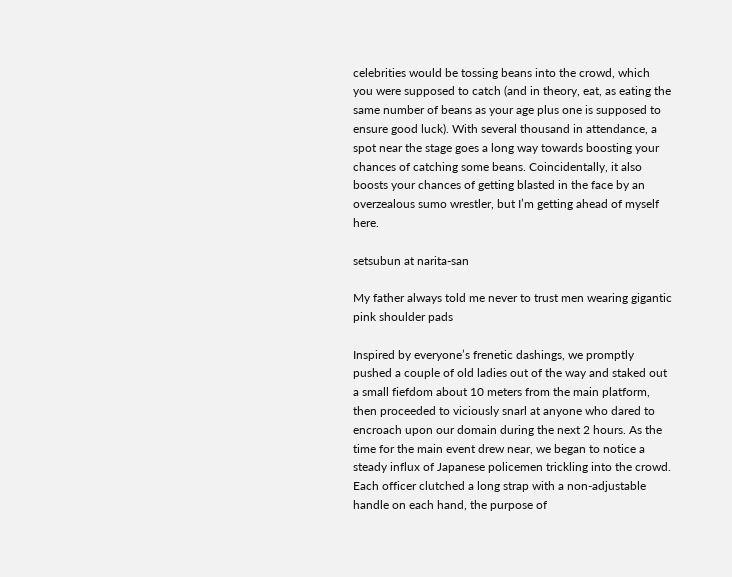celebrities would be tossing beans into the crowd, which you were supposed to catch (and in theory, eat, as eating the same number of beans as your age plus one is supposed to ensure good luck). With several thousand in attendance, a spot near the stage goes a long way towards boosting your chances of catching some beans. Coincidentally, it also boosts your chances of getting blasted in the face by an overzealous sumo wrestler, but I’m getting ahead of myself here.

setsubun at narita-san

My father always told me never to trust men wearing gigantic pink shoulder pads

Inspired by everyone’s frenetic dashings, we promptly pushed a couple of old ladies out of the way and staked out a small fiefdom about 10 meters from the main platform, then proceeded to viciously snarl at anyone who dared to encroach upon our domain during the next 2 hours. As the time for the main event drew near, we began to notice a steady influx of Japanese policemen trickling into the crowd. Each officer clutched a long strap with a non-adjustable handle on each hand, the purpose of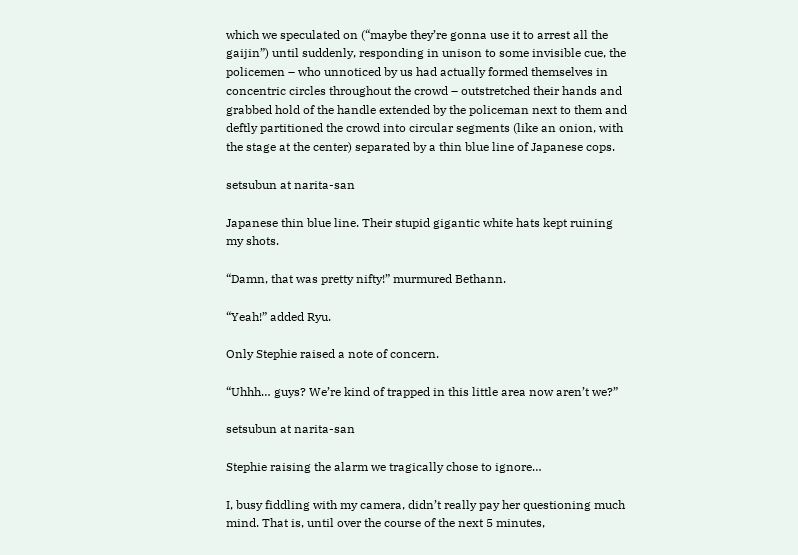which we speculated on (“maybe they’re gonna use it to arrest all the gaijin”) until suddenly, responding in unison to some invisible cue, the policemen – who unnoticed by us had actually formed themselves in concentric circles throughout the crowd – outstretched their hands and grabbed hold of the handle extended by the policeman next to them and deftly partitioned the crowd into circular segments (like an onion, with the stage at the center) separated by a thin blue line of Japanese cops.

setsubun at narita-san

Japanese thin blue line. Their stupid gigantic white hats kept ruining my shots.

“Damn, that was pretty nifty!” murmured Bethann.

“Yeah!” added Ryu.

Only Stephie raised a note of concern.

“Uhhh… guys? We’re kind of trapped in this little area now aren’t we?”

setsubun at narita-san

Stephie raising the alarm we tragically chose to ignore…

I, busy fiddling with my camera, didn’t really pay her questioning much mind. That is, until over the course of the next 5 minutes,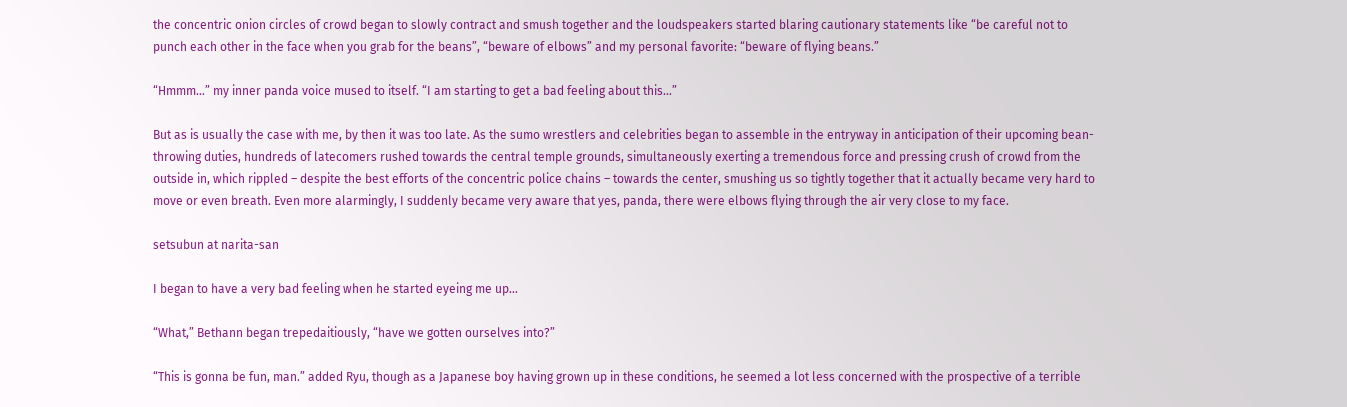the concentric onion circles of crowd began to slowly contract and smush together and the loudspeakers started blaring cautionary statements like “be careful not to punch each other in the face when you grab for the beans”, “beware of elbows” and my personal favorite: “beware of flying beans.”

“Hmmm…” my inner panda voice mused to itself. “I am starting to get a bad feeling about this…”

But as is usually the case with me, by then it was too late. As the sumo wrestlers and celebrities began to assemble in the entryway in anticipation of their upcoming bean-throwing duties, hundreds of latecomers rushed towards the central temple grounds, simultaneously exerting a tremendous force and pressing crush of crowd from the outside in, which rippled – despite the best efforts of the concentric police chains – towards the center, smushing us so tightly together that it actually became very hard to move or even breath. Even more alarmingly, I suddenly became very aware that yes, panda, there were elbows flying through the air very close to my face.

setsubun at narita-san

I began to have a very bad feeling when he started eyeing me up…

“What,” Bethann began trepedaitiously, “have we gotten ourselves into?”

“This is gonna be fun, man.” added Ryu, though as a Japanese boy having grown up in these conditions, he seemed a lot less concerned with the prospective of a terrible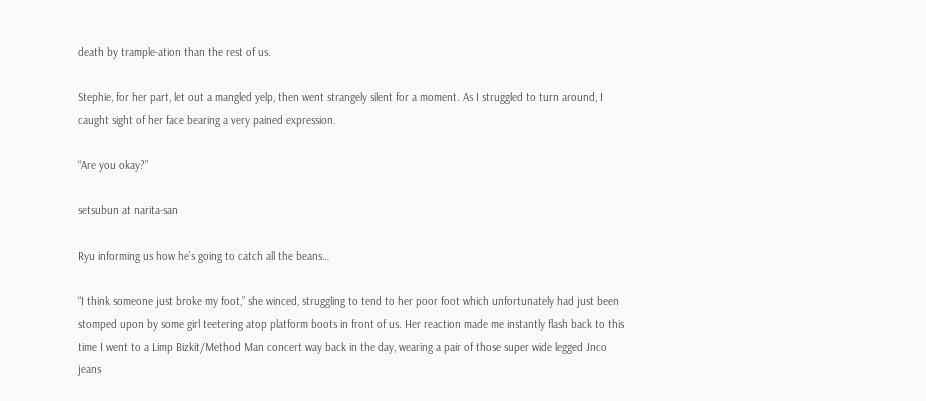death by trample-ation than the rest of us.

Stephie, for her part, let out a mangled yelp, then went strangely silent for a moment. As I struggled to turn around, I caught sight of her face bearing a very pained expression.

“Are you okay?”

setsubun at narita-san

Ryu informing us how he’s going to catch all the beans…

“I think someone just broke my foot,” she winced, struggling to tend to her poor foot which unfortunately had just been stomped upon by some girl teetering atop platform boots in front of us. Her reaction made me instantly flash back to this time I went to a Limp Bizkit/Method Man concert way back in the day, wearing a pair of those super wide legged Jnco jeans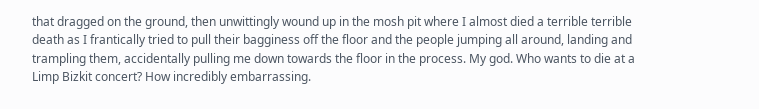that dragged on the ground, then unwittingly wound up in the mosh pit where I almost died a terrible terrible death as I frantically tried to pull their bagginess off the floor and the people jumping all around, landing and trampling them, accidentally pulling me down towards the floor in the process. My god. Who wants to die at a Limp Bizkit concert? How incredibly embarrassing.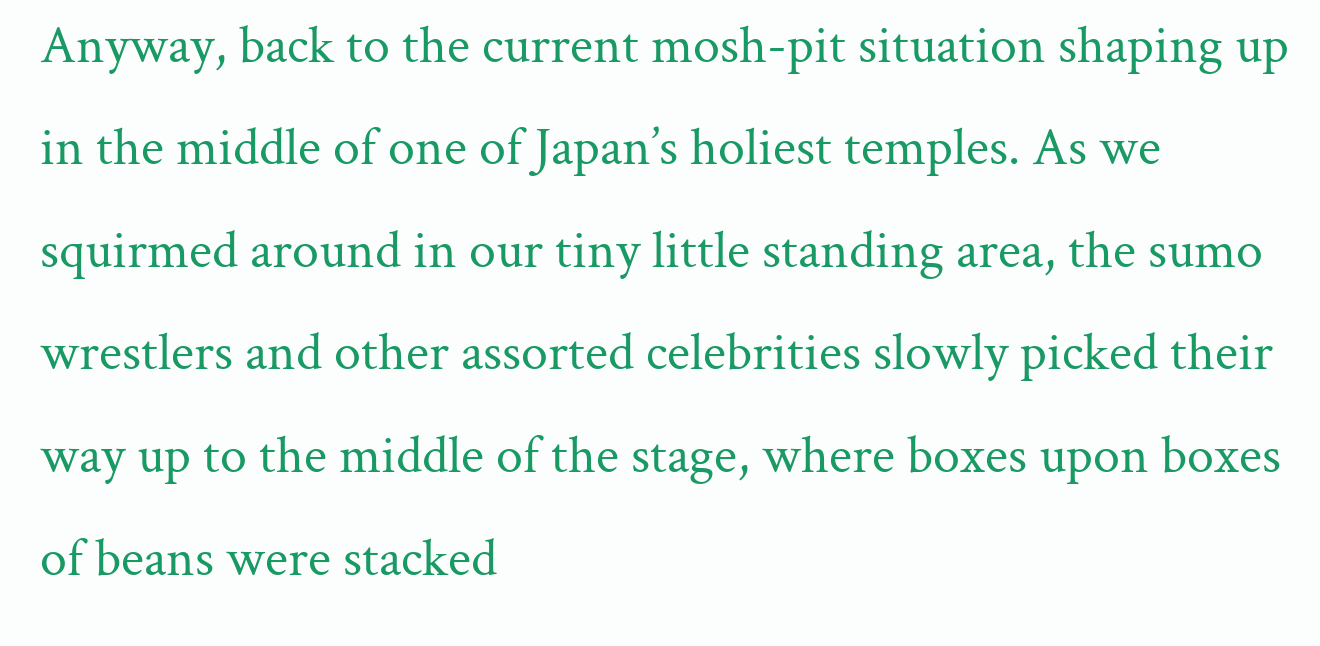Anyway, back to the current mosh-pit situation shaping up in the middle of one of Japan’s holiest temples. As we squirmed around in our tiny little standing area, the sumo wrestlers and other assorted celebrities slowly picked their way up to the middle of the stage, where boxes upon boxes of beans were stacked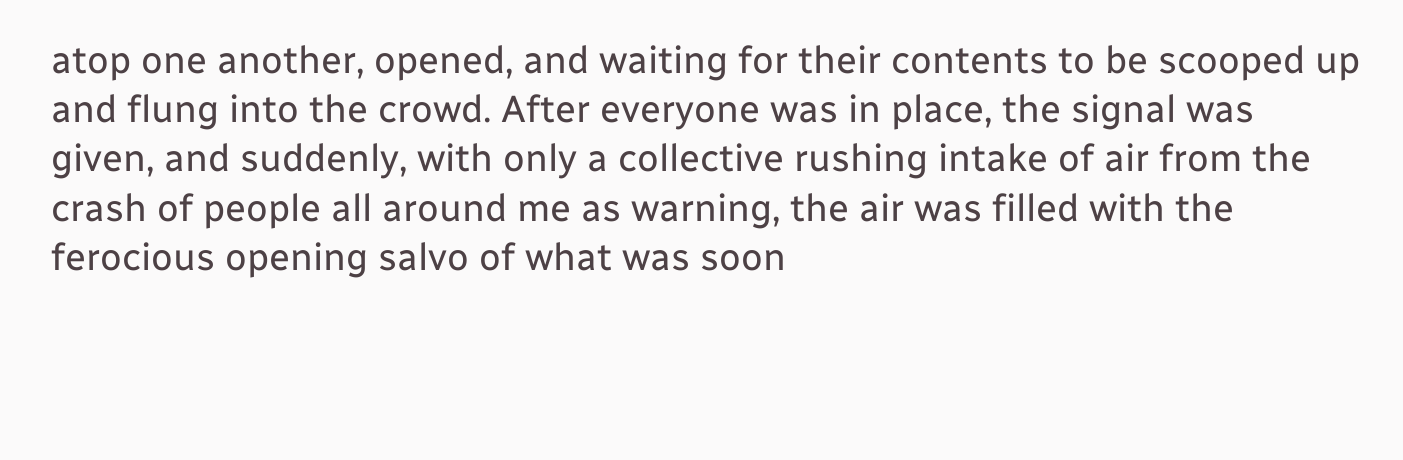atop one another, opened, and waiting for their contents to be scooped up and flung into the crowd. After everyone was in place, the signal was given, and suddenly, with only a collective rushing intake of air from the crash of people all around me as warning, the air was filled with the ferocious opening salvo of what was soon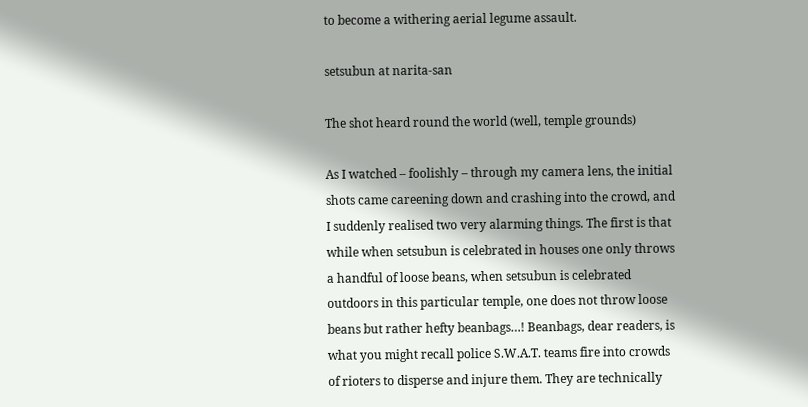to become a withering aerial legume assault.

setsubun at narita-san

The shot heard round the world (well, temple grounds)

As I watched – foolishly – through my camera lens, the initial shots came careening down and crashing into the crowd, and I suddenly realised two very alarming things. The first is that while when setsubun is celebrated in houses one only throws a handful of loose beans, when setsubun is celebrated outdoors in this particular temple, one does not throw loose beans but rather hefty beanbags…! Beanbags, dear readers, is what you might recall police S.W.A.T. teams fire into crowds of rioters to disperse and injure them. They are technically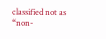classified not as “non-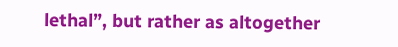lethal”, but rather as altogether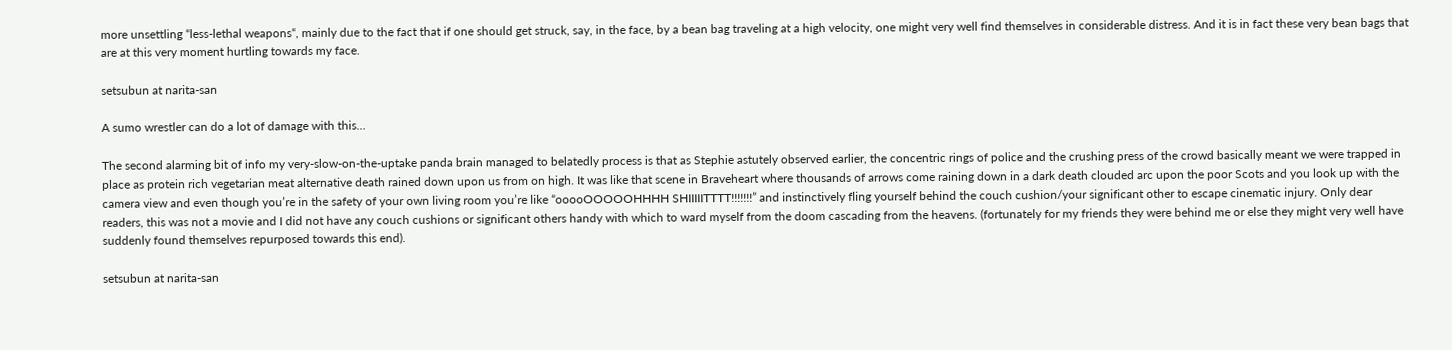more unsettling “less-lethal weapons“, mainly due to the fact that if one should get struck, say, in the face, by a bean bag traveling at a high velocity, one might very well find themselves in considerable distress. And it is in fact these very bean bags that are at this very moment hurtling towards my face.

setsubun at narita-san

A sumo wrestler can do a lot of damage with this…

The second alarming bit of info my very-slow-on-the-uptake panda brain managed to belatedly process is that as Stephie astutely observed earlier, the concentric rings of police and the crushing press of the crowd basically meant we were trapped in place as protein rich vegetarian meat alternative death rained down upon us from on high. It was like that scene in Braveheart where thousands of arrows come raining down in a dark death clouded arc upon the poor Scots and you look up with the camera view and even though you’re in the safety of your own living room you’re like “ooooOOOOOHHHH SHIIIIITTTT!!!!!!!” and instinctively fling yourself behind the couch cushion/your significant other to escape cinematic injury. Only dear readers, this was not a movie and I did not have any couch cushions or significant others handy with which to ward myself from the doom cascading from the heavens. (fortunately for my friends they were behind me or else they might very well have suddenly found themselves repurposed towards this end).

setsubun at narita-san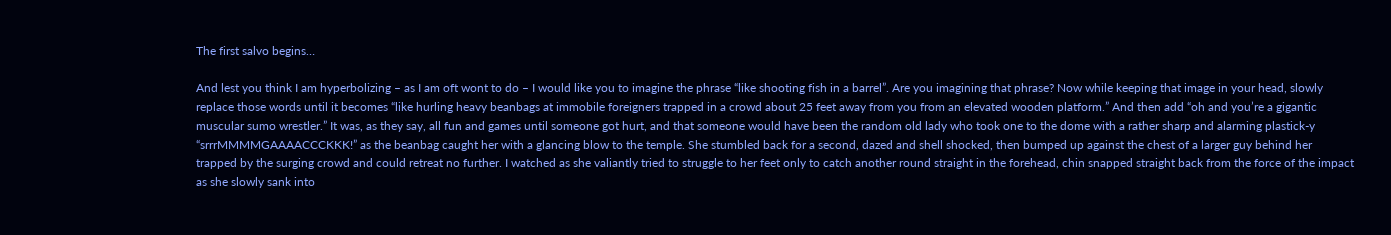The first salvo begins…

And lest you think I am hyperbolizing – as I am oft wont to do – I would like you to imagine the phrase “like shooting fish in a barrel”. Are you imagining that phrase? Now while keeping that image in your head, slowly replace those words until it becomes “like hurling heavy beanbags at immobile foreigners trapped in a crowd about 25 feet away from you from an elevated wooden platform.” And then add “oh and you’re a gigantic muscular sumo wrestler.” It was, as they say, all fun and games until someone got hurt, and that someone would have been the random old lady who took one to the dome with a rather sharp and alarming plastick-y “srrrMMMMGAAAACCCKKK!” as the beanbag caught her with a glancing blow to the temple. She stumbled back for a second, dazed and shell shocked, then bumped up against the chest of a larger guy behind her trapped by the surging crowd and could retreat no further. I watched as she valiantly tried to struggle to her feet only to catch another round straight in the forehead, chin snapped straight back from the force of the impact as she slowly sank into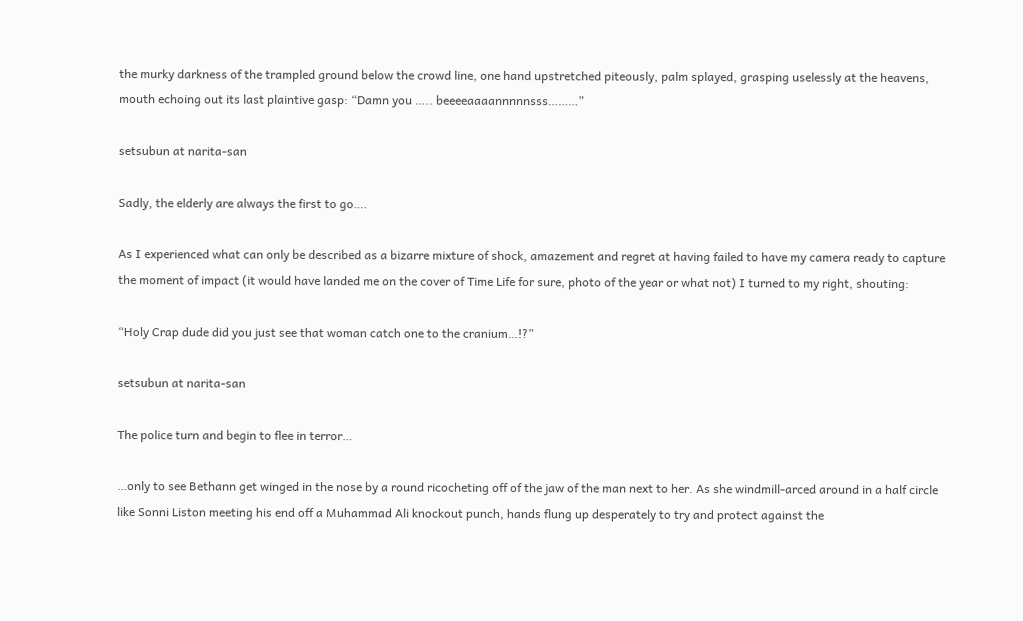the murky darkness of the trampled ground below the crowd line, one hand upstretched piteously, palm splayed, grasping uselessly at the heavens, mouth echoing out its last plaintive gasp: “Damn you ….. beeeeaaaannnnnsss………”

setsubun at narita-san

Sadly, the elderly are always the first to go….

As I experienced what can only be described as a bizarre mixture of shock, amazement and regret at having failed to have my camera ready to capture the moment of impact (it would have landed me on the cover of Time Life for sure, photo of the year or what not) I turned to my right, shouting:

“Holy Crap dude did you just see that woman catch one to the cranium…!?”

setsubun at narita-san

The police turn and begin to flee in terror…

…only to see Bethann get winged in the nose by a round ricocheting off of the jaw of the man next to her. As she windmill-arced around in a half circle like Sonni Liston meeting his end off a Muhammad Ali knockout punch, hands flung up desperately to try and protect against the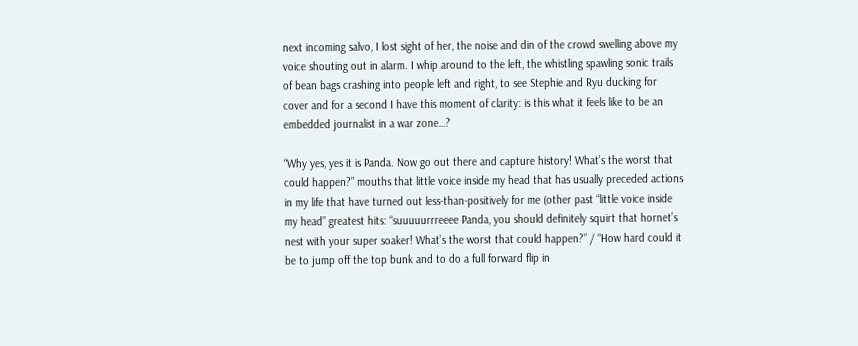next incoming salvo, I lost sight of her, the noise and din of the crowd swelling above my voice shouting out in alarm. I whip around to the left, the whistling spawling sonic trails of bean bags crashing into people left and right, to see Stephie and Ryu ducking for cover and for a second I have this moment of clarity: is this what it feels like to be an embedded journalist in a war zone…?

“Why yes, yes it is Panda. Now go out there and capture history! What’s the worst that could happen?” mouths that little voice inside my head that has usually preceded actions in my life that have turned out less-than-positively for me (other past “little voice inside my head” greatest hits: “suuuuurrreeee Panda, you should definitely squirt that hornet’s nest with your super soaker! What’s the worst that could happen?” / “How hard could it be to jump off the top bunk and to do a full forward flip in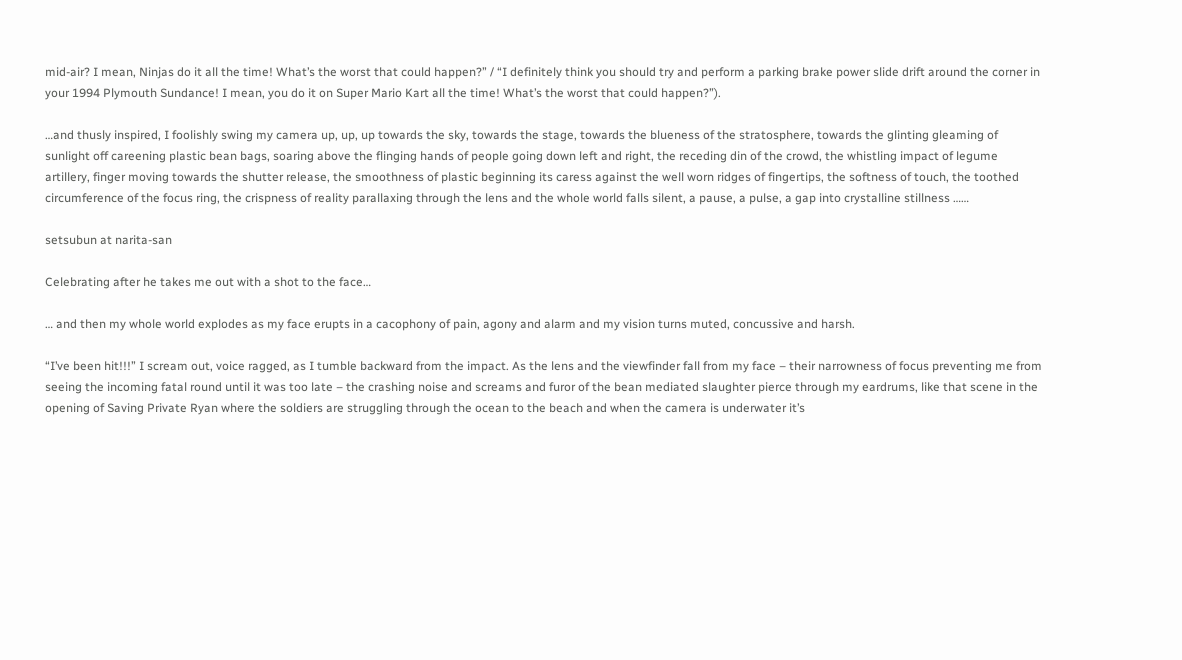mid-air? I mean, Ninjas do it all the time! What’s the worst that could happen?” / “I definitely think you should try and perform a parking brake power slide drift around the corner in your 1994 Plymouth Sundance! I mean, you do it on Super Mario Kart all the time! What’s the worst that could happen?”).

…and thusly inspired, I foolishly swing my camera up, up, up towards the sky, towards the stage, towards the blueness of the stratosphere, towards the glinting gleaming of sunlight off careening plastic bean bags, soaring above the flinging hands of people going down left and right, the receding din of the crowd, the whistling impact of legume artillery, finger moving towards the shutter release, the smoothness of plastic beginning its caress against the well worn ridges of fingertips, the softness of touch, the toothed circumference of the focus ring, the crispness of reality parallaxing through the lens and the whole world falls silent, a pause, a pulse, a gap into crystalline stillness ……

setsubun at narita-san

Celebrating after he takes me out with a shot to the face…

… and then my whole world explodes as my face erupts in a cacophony of pain, agony and alarm and my vision turns muted, concussive and harsh.

“I’ve been hit!!!” I scream out, voice ragged, as I tumble backward from the impact. As the lens and the viewfinder fall from my face – their narrowness of focus preventing me from seeing the incoming fatal round until it was too late – the crashing noise and screams and furor of the bean mediated slaughter pierce through my eardrums, like that scene in the opening of Saving Private Ryan where the soldiers are struggling through the ocean to the beach and when the camera is underwater it’s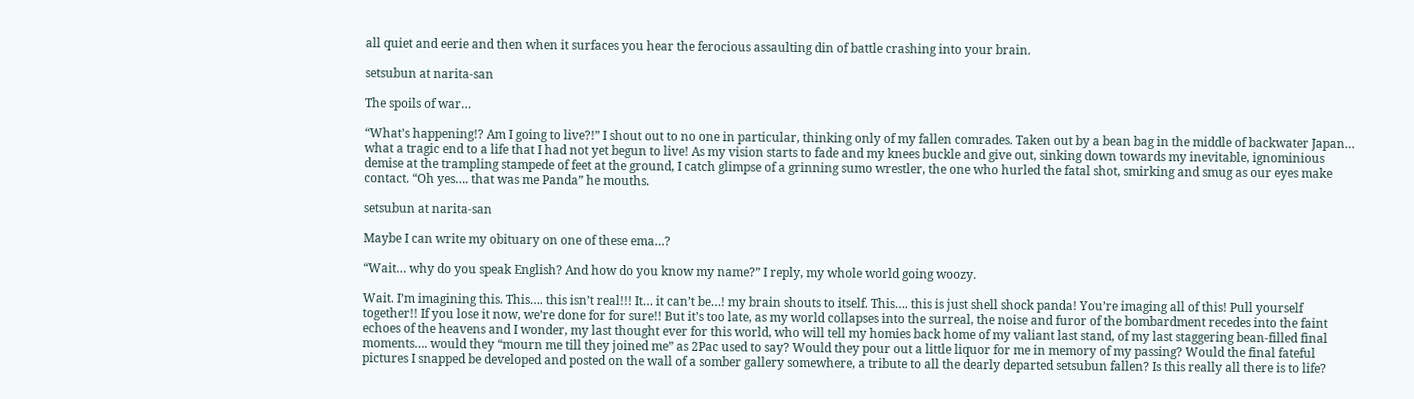all quiet and eerie and then when it surfaces you hear the ferocious assaulting din of battle crashing into your brain.

setsubun at narita-san

The spoils of war…

“What’s happening!? Am I going to live?!” I shout out to no one in particular, thinking only of my fallen comrades. Taken out by a bean bag in the middle of backwater Japan… what a tragic end to a life that I had not yet begun to live! As my vision starts to fade and my knees buckle and give out, sinking down towards my inevitable, ignominious demise at the trampling stampede of feet at the ground, I catch glimpse of a grinning sumo wrestler, the one who hurled the fatal shot, smirking and smug as our eyes make contact. “Oh yes…. that was me Panda” he mouths.

setsubun at narita-san

Maybe I can write my obituary on one of these ema…?

“Wait… why do you speak English? And how do you know my name?” I reply, my whole world going woozy.

Wait. I’m imagining this. This…. this isn’t real!!! It… it can’t be…! my brain shouts to itself. This…. this is just shell shock panda! You’re imaging all of this! Pull yourself together!! If you lose it now, we’re done for for sure!! But it’s too late, as my world collapses into the surreal, the noise and furor of the bombardment recedes into the faint echoes of the heavens and I wonder, my last thought ever for this world, who will tell my homies back home of my valiant last stand, of my last staggering bean-filled final moments…. would they “mourn me till they joined me” as 2Pac used to say? Would they pour out a little liquor for me in memory of my passing? Would the final fateful pictures I snapped be developed and posted on the wall of a somber gallery somewhere, a tribute to all the dearly departed setsubun fallen? Is this really all there is to life?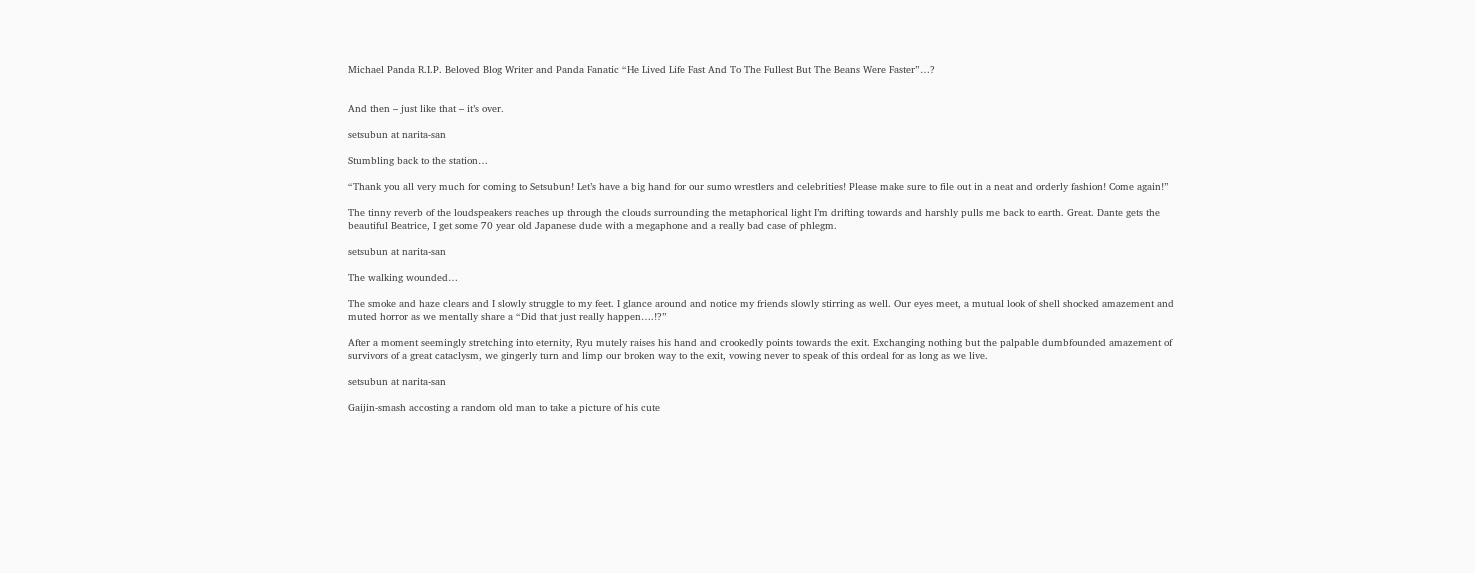Michael Panda R.I.P. Beloved Blog Writer and Panda Fanatic “He Lived Life Fast And To The Fullest But The Beans Were Faster”…?


And then – just like that – it’s over.

setsubun at narita-san

Stumbling back to the station…

“Thank you all very much for coming to Setsubun! Let’s have a big hand for our sumo wrestlers and celebrities! Please make sure to file out in a neat and orderly fashion! Come again!”

The tinny reverb of the loudspeakers reaches up through the clouds surrounding the metaphorical light I’m drifting towards and harshly pulls me back to earth. Great. Dante gets the beautiful Beatrice, I get some 70 year old Japanese dude with a megaphone and a really bad case of phlegm.

setsubun at narita-san

The walking wounded…

The smoke and haze clears and I slowly struggle to my feet. I glance around and notice my friends slowly stirring as well. Our eyes meet, a mutual look of shell shocked amazement and muted horror as we mentally share a “Did that just really happen….!?”

After a moment seemingly stretching into eternity, Ryu mutely raises his hand and crookedly points towards the exit. Exchanging nothing but the palpable dumbfounded amazement of survivors of a great cataclysm, we gingerly turn and limp our broken way to the exit, vowing never to speak of this ordeal for as long as we live.

setsubun at narita-san

Gaijin-smash accosting a random old man to take a picture of his cute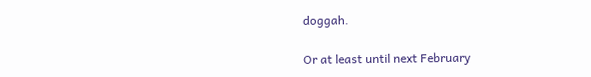doggah.

Or at least until next February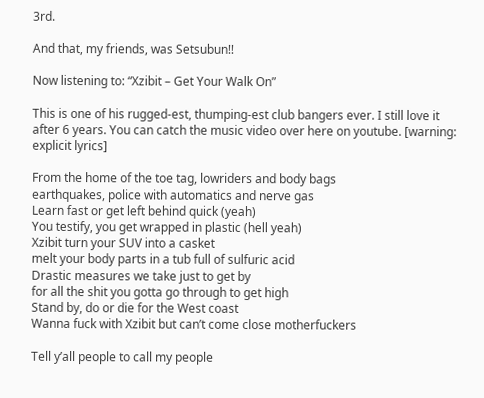3rd.

And that, my friends, was Setsubun!!

Now listening to: “Xzibit – Get Your Walk On”

This is one of his rugged-est, thumping-est club bangers ever. I still love it after 6 years. You can catch the music video over here on youtube. [warning: explicit lyrics]

From the home of the toe tag, lowriders and body bags
earthquakes, police with automatics and nerve gas
Learn fast or get left behind quick (yeah)
You testify, you get wrapped in plastic (hell yeah)
Xzibit turn your SUV into a casket
melt your body parts in a tub full of sulfuric acid
Drastic measures we take just to get by
for all the shit you gotta go through to get high
Stand by, do or die for the West coast
Wanna fuck with Xzibit but can’t come close motherfuckers

Tell y’all people to call my people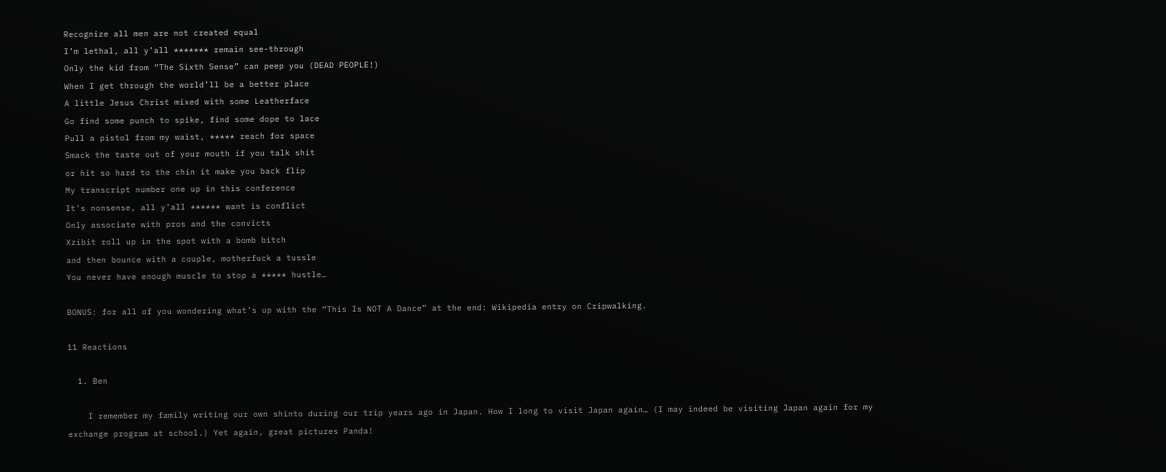Recognize all men are not created equal
I’m lethal, all y’all ******* remain see-through
Only the kid from “The Sixth Sense” can peep you (DEAD PEOPLE!)
When I get through the world’ll be a better place
A little Jesus Christ mixed with some Leatherface
Go find some punch to spike, find some dope to lace
Pull a pistol from my waist, ***** reach for space
Smack the taste out of your mouth if you talk shit
or hit so hard to the chin it make you back flip
My transcript number one up in this conference
It’s nonsense, all y’all ****** want is conflict
Only associate with pros and the convicts
Xzibit roll up in the spot with a bomb bitch
and then bounce with a couple, motherfuck a tussle
You never have enough muscle to stop a ***** hustle…

BONUS: for all of you wondering what’s up with the “This Is NOT A Dance” at the end: Wikipedia entry on Cripwalking.

11 Reactions

  1. Ben

    I remember my family writing our own shinto during our trip years ago in Japan. How I long to visit Japan again… (I may indeed be visiting Japan again for my exchange program at school.) Yet again, great pictures Panda!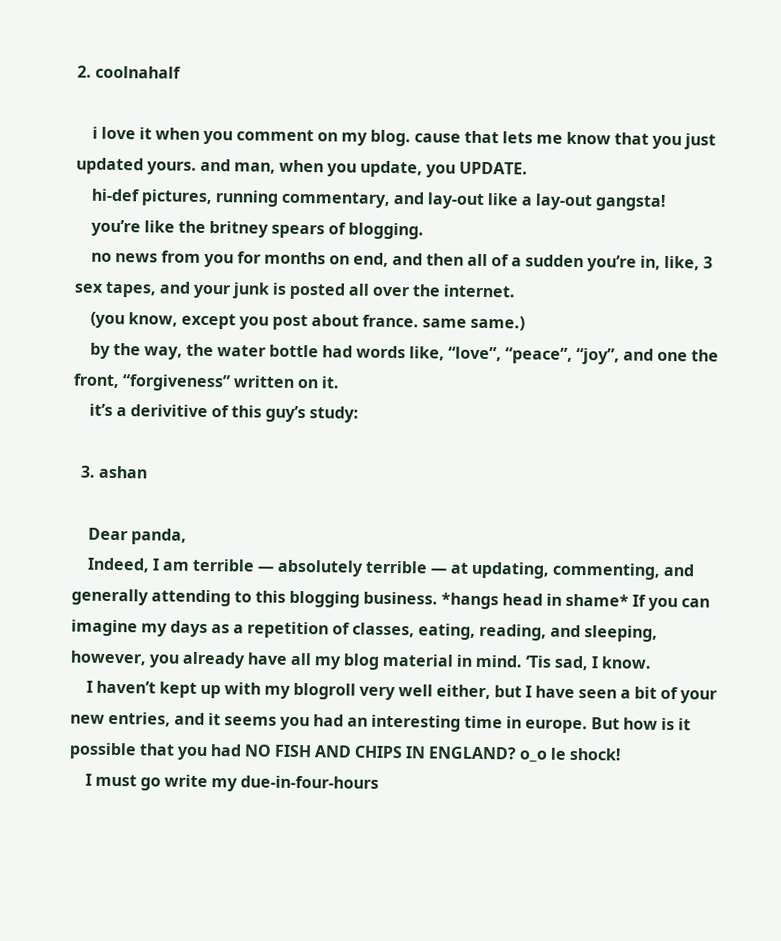2. coolnahalf

    i love it when you comment on my blog. cause that lets me know that you just updated yours. and man, when you update, you UPDATE.
    hi-def pictures, running commentary, and lay-out like a lay-out gangsta!
    you’re like the britney spears of blogging.
    no news from you for months on end, and then all of a sudden you’re in, like, 3 sex tapes, and your junk is posted all over the internet.
    (you know, except you post about france. same same.)
    by the way, the water bottle had words like, “love”, “peace”, “joy”, and one the front, “forgiveness” written on it.
    it’s a derivitive of this guy’s study:

  3. ashan

    Dear panda,
    Indeed, I am terrible — absolutely terrible — at updating, commenting, and generally attending to this blogging business. *hangs head in shame* If you can imagine my days as a repetition of classes, eating, reading, and sleeping, however, you already have all my blog material in mind. ‘Tis sad, I know.
    I haven’t kept up with my blogroll very well either, but I have seen a bit of your new entries, and it seems you had an interesting time in europe. But how is it possible that you had NO FISH AND CHIPS IN ENGLAND? o_o le shock!
    I must go write my due-in-four-hours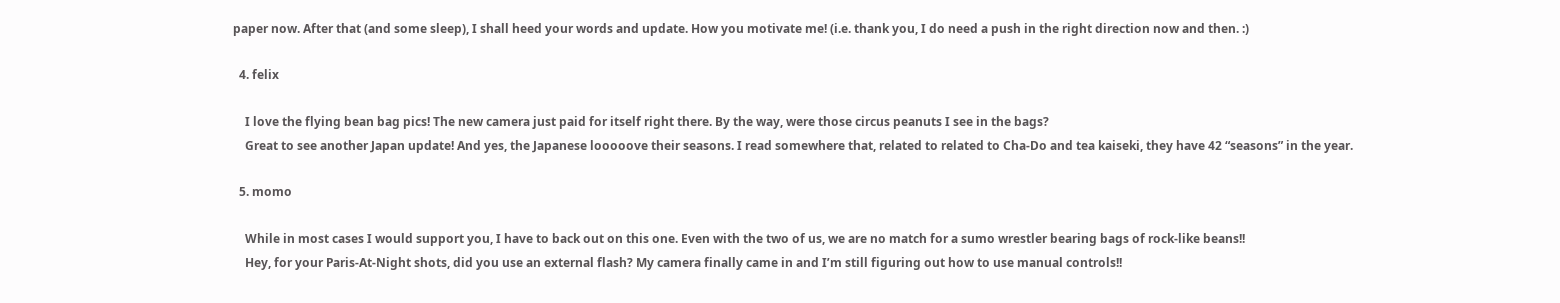paper now. After that (and some sleep), I shall heed your words and update. How you motivate me! (i.e. thank you, I do need a push in the right direction now and then. :)

  4. felix

    I love the flying bean bag pics! The new camera just paid for itself right there. By the way, were those circus peanuts I see in the bags?
    Great to see another Japan update! And yes, the Japanese looooove their seasons. I read somewhere that, related to related to Cha-Do and tea kaiseki, they have 42 “seasons” in the year.

  5. momo

    While in most cases I would support you, I have to back out on this one. Even with the two of us, we are no match for a sumo wrestler bearing bags of rock-like beans!!
    Hey, for your Paris-At-Night shots, did you use an external flash? My camera finally came in and I’m still figuring out how to use manual controls!!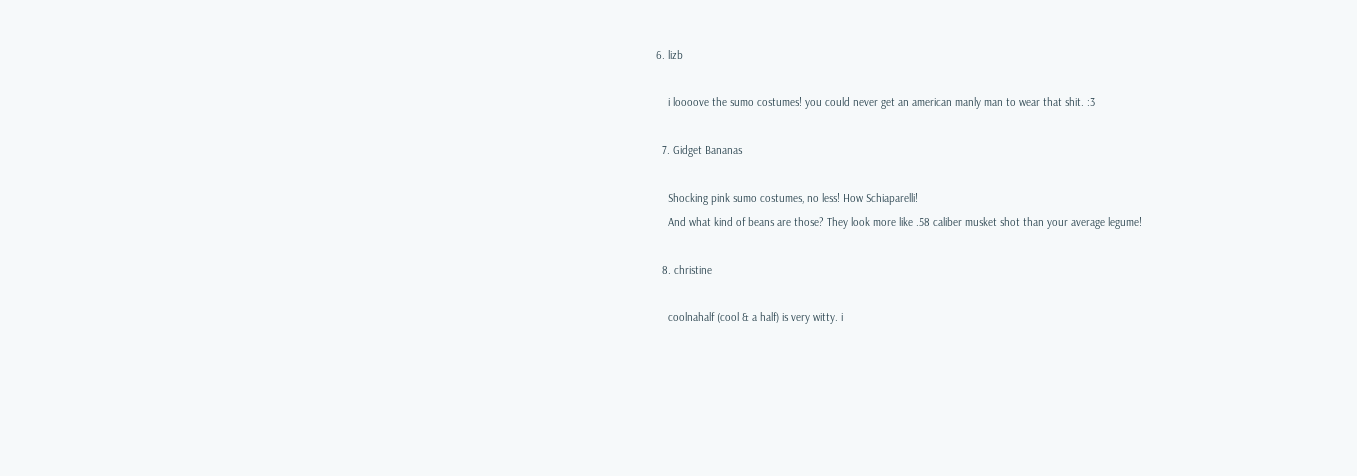6. lizb

    i loooove the sumo costumes! you could never get an american manly man to wear that shit. :3

  7. Gidget Bananas

    Shocking pink sumo costumes, no less! How Schiaparelli!
    And what kind of beans are those? They look more like .58 caliber musket shot than your average legume!

  8. christine

    coolnahalf (cool & a half) is very witty. i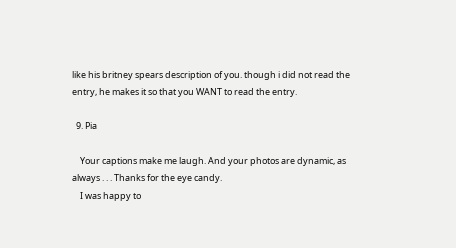like his britney spears description of you. though i did not read the entry, he makes it so that you WANT to read the entry.

  9. Pia

    Your captions make me laugh. And your photos are dynamic, as always . . . Thanks for the eye candy.
    I was happy to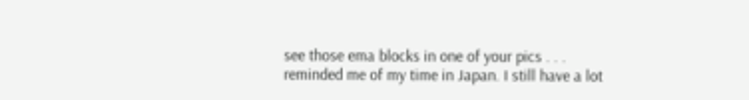see those ema blocks in one of your pics . . . reminded me of my time in Japan. I still have a lot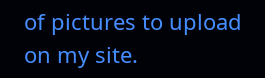of pictures to upload on my site.